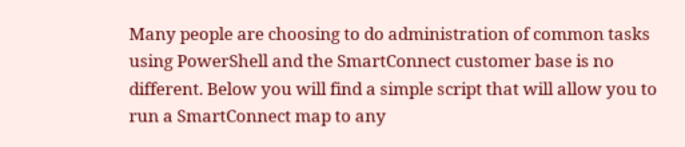Many people are choosing to do administration of common tasks using PowerShell and the SmartConnect customer base is no different. Below you will find a simple script that will allow you to run a SmartConnect map to any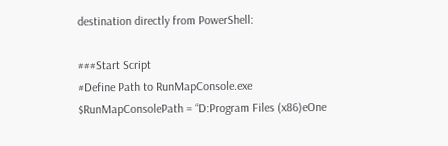destination directly from PowerShell:

###Start Script
#Define Path to RunMapConsole.exe
$RunMapConsolePath = “D:Program Files (x86)eOne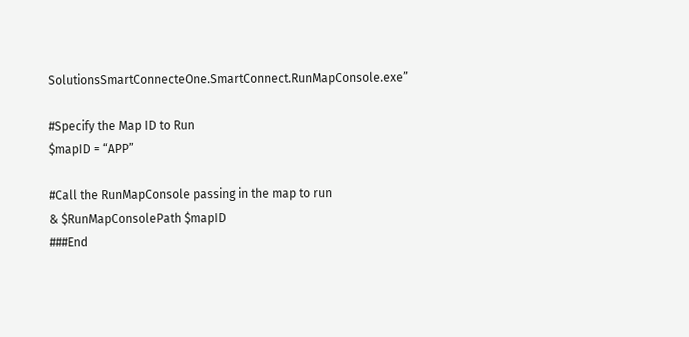SolutionsSmartConnecteOne.SmartConnect.RunMapConsole.exe”

#Specify the Map ID to Run
$mapID = “APP”

#Call the RunMapConsole passing in the map to run
& $RunMapConsolePath $mapID
###End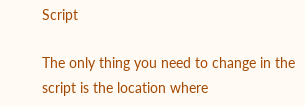Script

The only thing you need to change in the script is the location where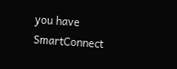you have SmartConnect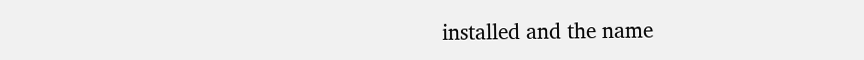installed and the name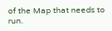of the Map that needs to run.